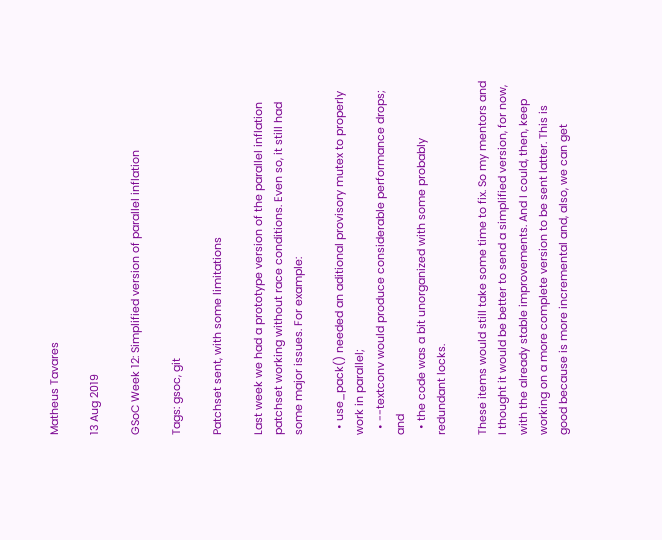Matheus Tavares

13 Aug 2019

GSoC Week 12: Simplified version of parallel inflation

Tags: gsoc, git

Patchset sent, with some limitations

Last week we had a prototype version of the parallel inflation patchset working without race conditions. Even so, it still had some major issues. For example:

  • use_pack() needed an aditional provisory mutex to properly work in parallel;
  • --textconv would produce considerable performance drops; and
  • the code was a bit unorganized with some probably redundant locks.

These items would still take some time to fix. So my mentors and I thought it would be better to send a simplified version, for now, with the already stable improvements. And I could, then, keep working on a more complete version to be sent latter. This is good because is more incremental and, also, we can get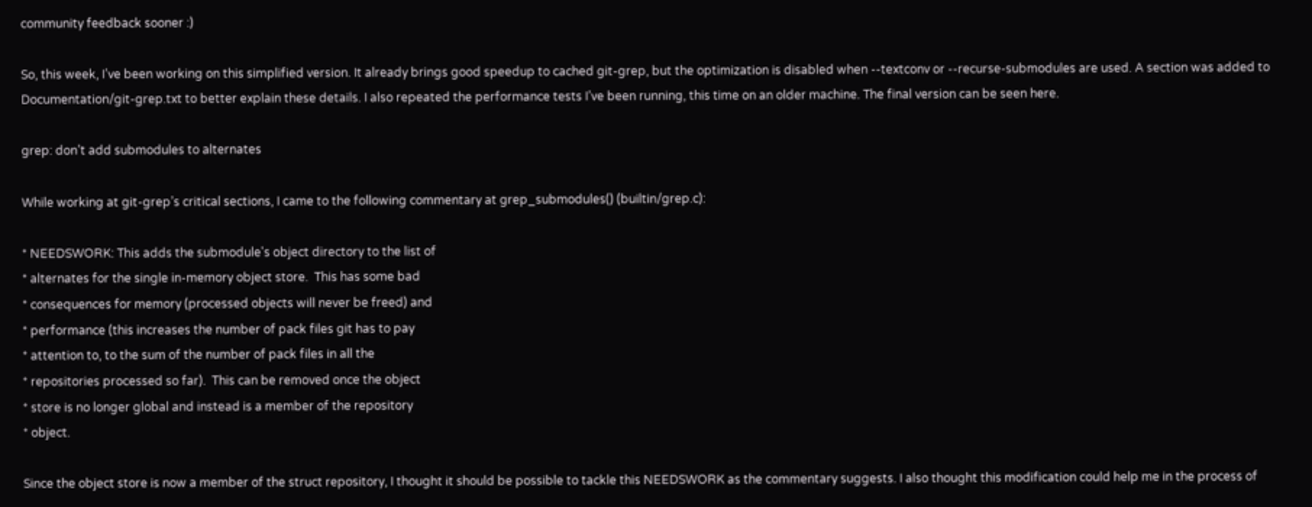community feedback sooner :)

So, this week, I’ve been working on this simplified version. It already brings good speedup to cached git-grep, but the optimization is disabled when --textconv or --recurse-submodules are used. A section was added to Documentation/git-grep.txt to better explain these details. I also repeated the performance tests I’ve been running, this time on an older machine. The final version can be seen here.

grep: don’t add submodules to alternates

While working at git-grep’s critical sections, I came to the following commentary at grep_submodules() (builtin/grep.c):

* NEEDSWORK: This adds the submodule's object directory to the list of
* alternates for the single in-memory object store.  This has some bad
* consequences for memory (processed objects will never be freed) and
* performance (this increases the number of pack files git has to pay
* attention to, to the sum of the number of pack files in all the
* repositories processed so far).  This can be removed once the object
* store is no longer global and instead is a member of the repository
* object.

Since the object store is now a member of the struct repository, I thought it should be possible to tackle this NEEDSWORK as the commentary suggests. I also thought this modification could help me in the process of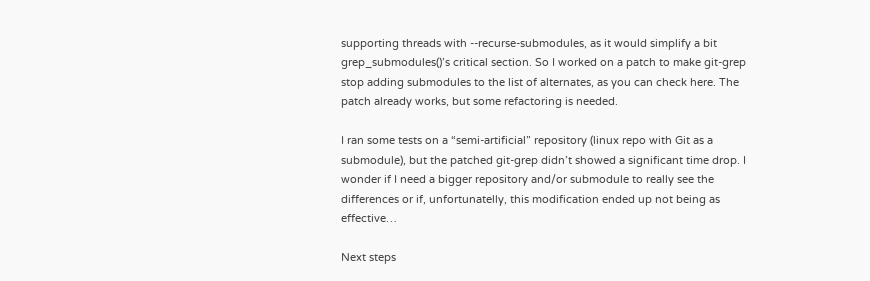supporting threads with --recurse-submodules, as it would simplify a bit grep_submodules()’s critical section. So I worked on a patch to make git-grep stop adding submodules to the list of alternates, as you can check here. The patch already works, but some refactoring is needed.

I ran some tests on a “semi-artificial” repository (linux repo with Git as a submodule), but the patched git-grep didn’t showed a significant time drop. I wonder if I need a bigger repository and/or submodule to really see the differences or if, unfortunatelly, this modification ended up not being as effective…

Next steps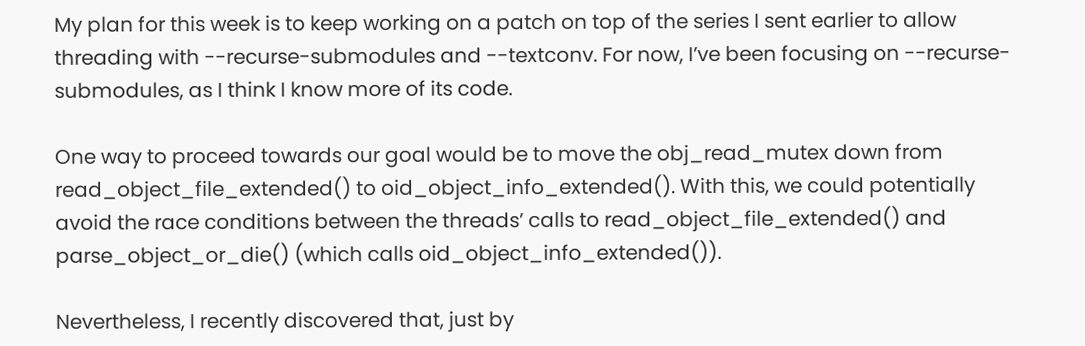My plan for this week is to keep working on a patch on top of the series I sent earlier to allow threading with --recurse-submodules and --textconv. For now, I’ve been focusing on --recurse-submodules, as I think I know more of its code.

One way to proceed towards our goal would be to move the obj_read_mutex down from read_object_file_extended() to oid_object_info_extended(). With this, we could potentially avoid the race conditions between the threads’ calls to read_object_file_extended() and parse_object_or_die() (which calls oid_object_info_extended()).

Nevertheless, I recently discovered that, just by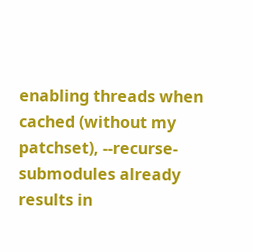enabling threads when cached (without my patchset), --recurse-submodules already results in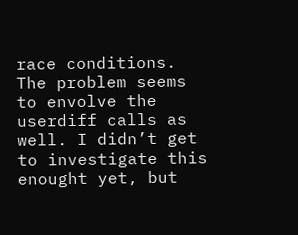race conditions. The problem seems to envolve the userdiff calls as well. I didn’t get to investigate this enought yet, but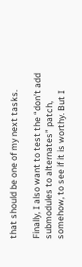that should be one of my next tasks.

Finally, I also want to test the “don’t add submodules to alternates” patch, somehow, to see if it is worthy. But I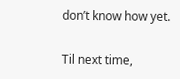don’t know how yet.

Til next time,